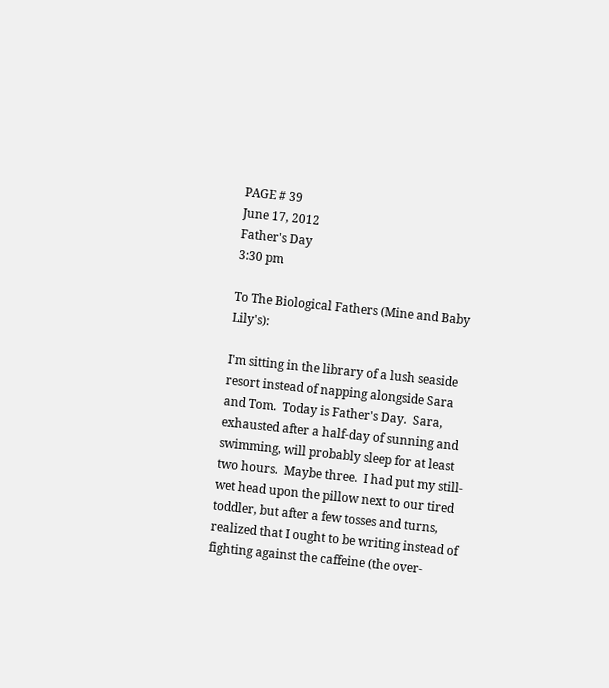PAGE # 39
June 17, 2012
Father's Day
3:30 pm

To The Biological Fathers (Mine and Baby Lily's):

I'm sitting in the library of a lush seaside resort instead of napping alongside Sara and Tom.  Today is Father's Day.  Sara, exhausted after a half-day of sunning and swimming, will probably sleep for at least two hours.  Maybe three.  I had put my still-wet head upon the pillow next to our tired toddler, but after a few tosses and turns, realized that I ought to be writing instead of fighting against the caffeine (the over-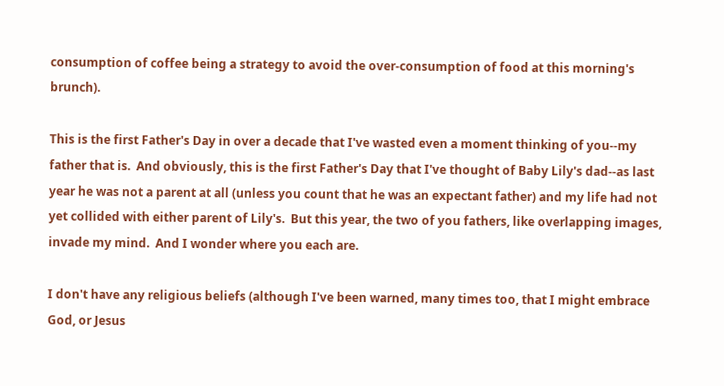consumption of coffee being a strategy to avoid the over-consumption of food at this morning's brunch).

This is the first Father's Day in over a decade that I've wasted even a moment thinking of you--my father that is.  And obviously, this is the first Father's Day that I've thought of Baby Lily's dad--as last year he was not a parent at all (unless you count that he was an expectant father) and my life had not yet collided with either parent of Lily's.  But this year, the two of you fathers, like overlapping images, invade my mind.  And I wonder where you each are.

I don't have any religious beliefs (although I've been warned, many times too, that I might embrace God, or Jesus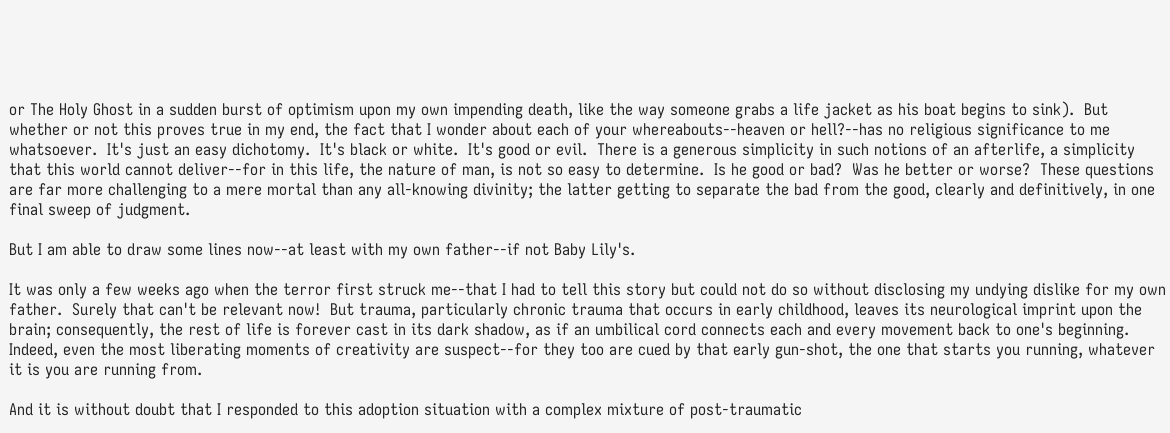or The Holy Ghost in a sudden burst of optimism upon my own impending death, like the way someone grabs a life jacket as his boat begins to sink).  But whether or not this proves true in my end, the fact that I wonder about each of your whereabouts--heaven or hell?--has no religious significance to me whatsoever.  It's just an easy dichotomy.  It's black or white.  It's good or evil.  There is a generous simplicity in such notions of an afterlife, a simplicity that this world cannot deliver--for in this life, the nature of man, is not so easy to determine.  Is he good or bad?  Was he better or worse?  These questions are far more challenging to a mere mortal than any all-knowing divinity; the latter getting to separate the bad from the good, clearly and definitively, in one final sweep of judgment.

But I am able to draw some lines now--at least with my own father--if not Baby Lily's.

It was only a few weeks ago when the terror first struck me--that I had to tell this story but could not do so without disclosing my undying dislike for my own father.  Surely that can't be relevant now!  But trauma, particularly chronic trauma that occurs in early childhood, leaves its neurological imprint upon the brain; consequently, the rest of life is forever cast in its dark shadow, as if an umbilical cord connects each and every movement back to one's beginning.  Indeed, even the most liberating moments of creativity are suspect--for they too are cued by that early gun-shot, the one that starts you running, whatever it is you are running from.

And it is without doubt that I responded to this adoption situation with a complex mixture of post-traumatic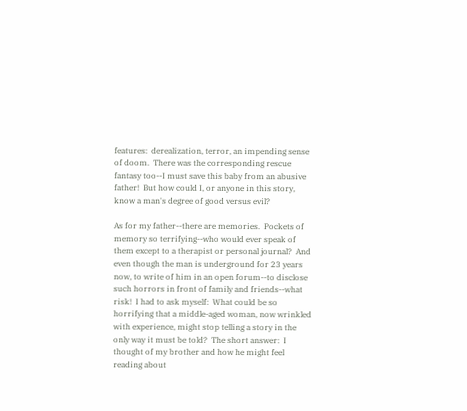features:  derealization, terror, an impending sense of doom.  There was the corresponding rescue fantasy too--I must save this baby from an abusive father!  But how could I, or anyone in this story, know a man's degree of good versus evil?

As for my father--there are memories.  Pockets of memory so terrifying--who would ever speak of them except to a therapist or personal journal?  And even though the man is underground for 23 years now, to write of him in an open forum--to disclose such horrors in front of family and friends--what risk!  I had to ask myself:  What could be so horrifying that a middle-aged woman, now wrinkled with experience, might stop telling a story in the only way it must be told?  The short answer:  I thought of my brother and how he might feel reading about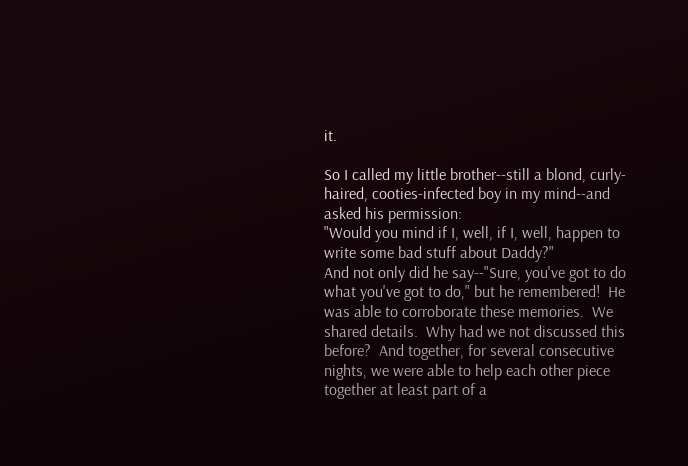it.

So I called my little brother--still a blond, curly-haired, cooties-infected boy in my mind--and asked his permission:
"Would you mind if I, well, if I, well, happen to write some bad stuff about Daddy?"
And not only did he say--"Sure, you've got to do what you've got to do," but he remembered!  He was able to corroborate these memories.  We shared details.  Why had we not discussed this before?  And together, for several consecutive nights, we were able to help each other piece together at least part of a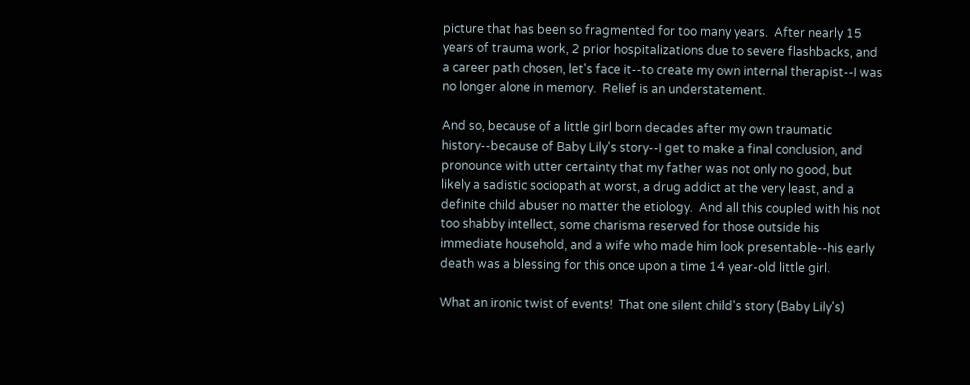picture that has been so fragmented for too many years.  After nearly 15 years of trauma work, 2 prior hospitalizations due to severe flashbacks, and a career path chosen, let's face it--to create my own internal therapist--I was no longer alone in memory.  Relief is an understatement.

And so, because of a little girl born decades after my own traumatic history--because of Baby Lily's story--I get to make a final conclusion, and pronounce with utter certainty that my father was not only no good, but likely a sadistic sociopath at worst, a drug addict at the very least, and a definite child abuser no matter the etiology.  And all this coupled with his not too shabby intellect, some charisma reserved for those outside his immediate household, and a wife who made him look presentable--his early death was a blessing for this once upon a time 14 year-old little girl.

What an ironic twist of events!  That one silent child's story (Baby Lily's)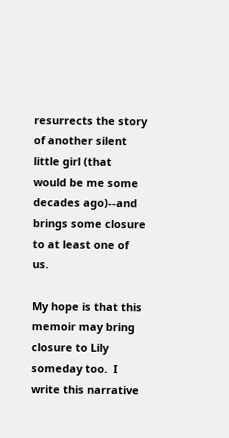resurrects the story of another silent little girl (that would be me some decades ago)--and brings some closure to at least one of us.

My hope is that this memoir may bring closure to Lily someday too.  I write this narrative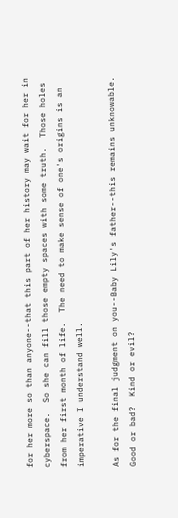for her more so than anyone--that this part of her history may wait for her in cyberspace.  So she can fill those empty spaces with some truth.  Those holes from her first month of life.  The need to make sense of one's origins is an imperative I understand well.

As for the final judgment on you--Baby Lily's father--this remains unknowable.  Good or bad?  Kind or evil?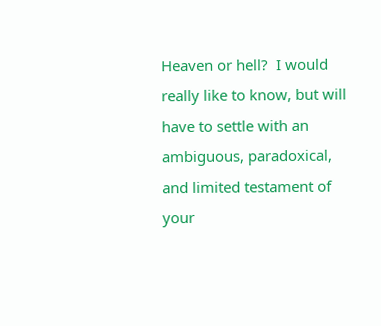Heaven or hell?  I would really like to know, but will have to settle with an ambiguous, paradoxical, and limited testament of your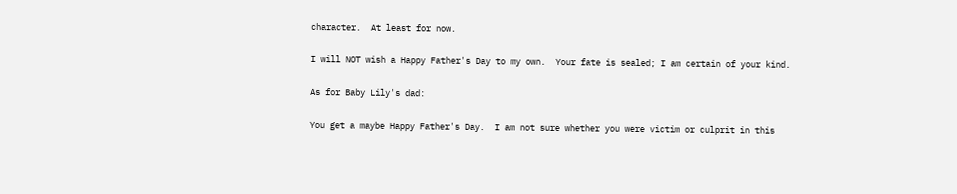character.  At least for now.

I will NOT wish a Happy Father's Day to my own.  Your fate is sealed; I am certain of your kind.

As for Baby Lily's dad:

You get a maybe Happy Father's Day.  I am not sure whether you were victim or culprit in this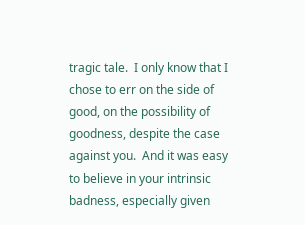tragic tale.  I only know that I chose to err on the side of good, on the possibility of goodness, despite the case against you.  And it was easy to believe in your intrinsic badness, especially given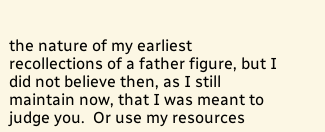the nature of my earliest recollections of a father figure, but I did not believe then, as I still maintain now, that I was meant to judge you.  Or use my resources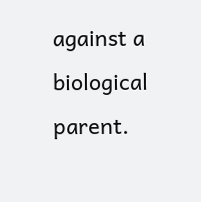against a biological parent.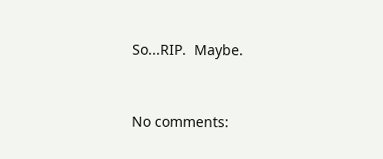So...RIP.  Maybe.


No comments: